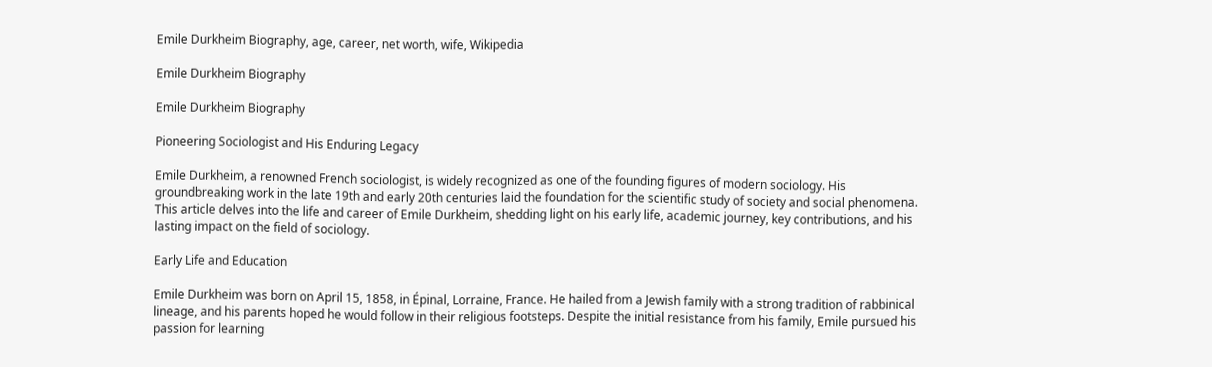Emile Durkheim Biography, age, career, net worth, wife, Wikipedia

Emile Durkheim Biography

Emile Durkheim Biography

Pioneering Sociologist and His Enduring Legacy

Emile Durkheim, a renowned French sociologist, is widely recognized as one of the founding figures of modern sociology. His groundbreaking work in the late 19th and early 20th centuries laid the foundation for the scientific study of society and social phenomena. This article delves into the life and career of Emile Durkheim, shedding light on his early life, academic journey, key contributions, and his lasting impact on the field of sociology.

Early Life and Education

Emile Durkheim was born on April 15, 1858, in Épinal, Lorraine, France. He hailed from a Jewish family with a strong tradition of rabbinical lineage, and his parents hoped he would follow in their religious footsteps. Despite the initial resistance from his family, Emile pursued his passion for learning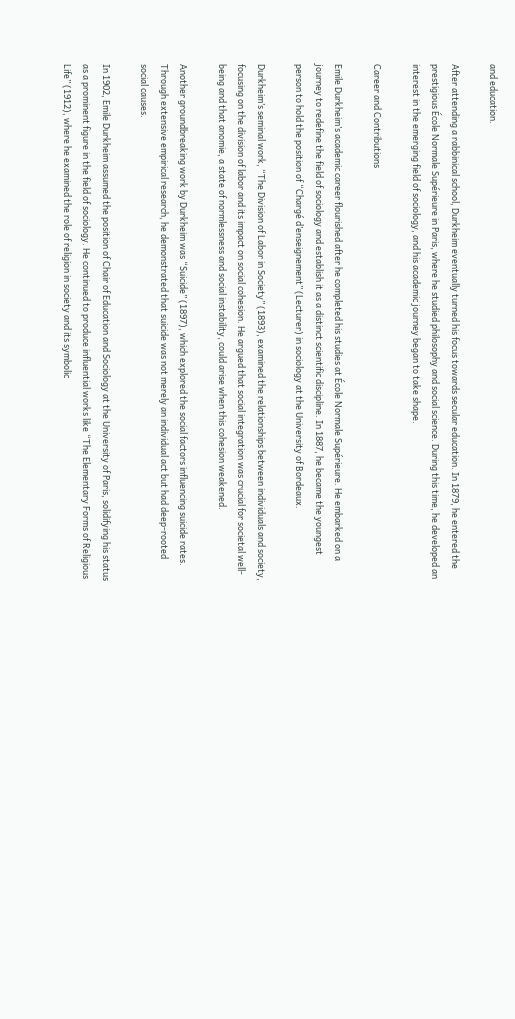and education.

After attending a rabbinical school, Durkheim eventually turned his focus towards secular education. In 1879, he entered the prestigious École Normale Supérieure in Paris, where he studied philosophy and social science. During this time, he developed an interest in the emerging field of sociology, and his academic journey began to take shape.

Career and Contributions

Emile Durkheim’s academic career flourished after he completed his studies at École Normale Supérieure. He embarked on a journey to redefine the field of sociology and establish it as a distinct scientific discipline. In 1887, he became the youngest person to hold the position of “Chargé d’enseignement” (Lecturer) in sociology at the University of Bordeaux.

Durkheim’s seminal work, “The Division of Labor in Society” (1893), examined the relationships between individuals and society, focusing on the division of labor and its impact on social cohesion. He argued that social integration was crucial for societal well-being and that anomie, a state of normlessness and social instability, could arise when this cohesion weakened.

Another groundbreaking work by Durkheim was “Suicide” (1897), which explored the social factors influencing suicide rates. Through extensive empirical research, he demonstrated that suicide was not merely an individual act but had deep-rooted social causes.

In 1902, Emile Durkheim assumed the position of Chair of Education and Sociology at the University of Paris, solidifying his status as a prominent figure in the field of sociology. He continued to produce influential works like “The Elementary Forms of Religious Life” (1912), where he examined the role of religion in society and its symbolic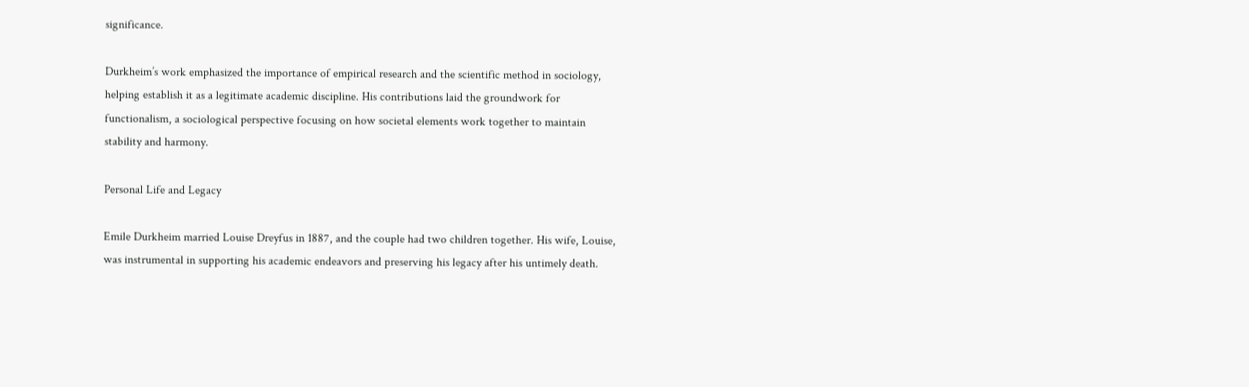significance.

Durkheim’s work emphasized the importance of empirical research and the scientific method in sociology, helping establish it as a legitimate academic discipline. His contributions laid the groundwork for functionalism, a sociological perspective focusing on how societal elements work together to maintain stability and harmony.

Personal Life and Legacy

Emile Durkheim married Louise Dreyfus in 1887, and the couple had two children together. His wife, Louise, was instrumental in supporting his academic endeavors and preserving his legacy after his untimely death.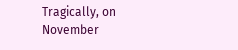Tragically, on November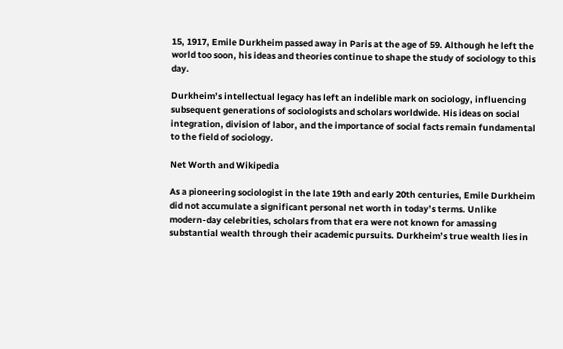15, 1917, Emile Durkheim passed away in Paris at the age of 59. Although he left the world too soon, his ideas and theories continue to shape the study of sociology to this day.

Durkheim’s intellectual legacy has left an indelible mark on sociology, influencing subsequent generations of sociologists and scholars worldwide. His ideas on social integration, division of labor, and the importance of social facts remain fundamental to the field of sociology.

Net Worth and Wikipedia

As a pioneering sociologist in the late 19th and early 20th centuries, Emile Durkheim did not accumulate a significant personal net worth in today’s terms. Unlike modern-day celebrities, scholars from that era were not known for amassing substantial wealth through their academic pursuits. Durkheim’s true wealth lies in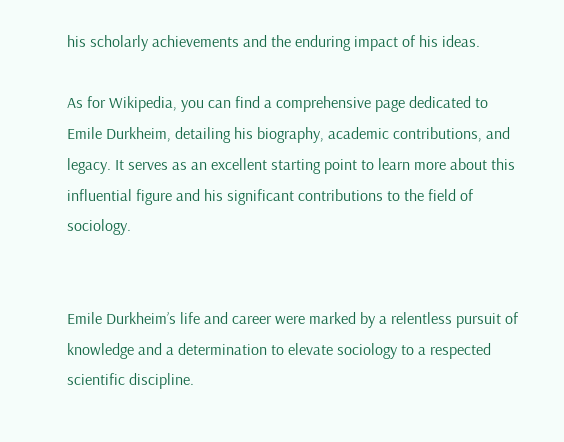his scholarly achievements and the enduring impact of his ideas.

As for Wikipedia, you can find a comprehensive page dedicated to Emile Durkheim, detailing his biography, academic contributions, and legacy. It serves as an excellent starting point to learn more about this influential figure and his significant contributions to the field of sociology.


Emile Durkheim’s life and career were marked by a relentless pursuit of knowledge and a determination to elevate sociology to a respected scientific discipline.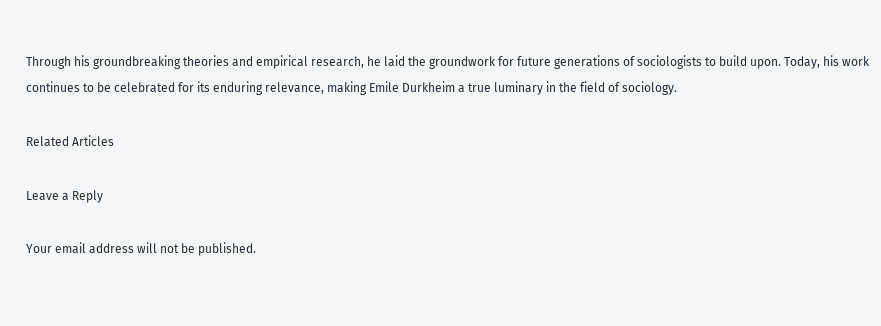Through his groundbreaking theories and empirical research, he laid the groundwork for future generations of sociologists to build upon. Today, his work continues to be celebrated for its enduring relevance, making Emile Durkheim a true luminary in the field of sociology.

Related Articles

Leave a Reply

Your email address will not be published.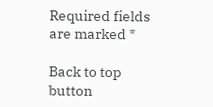Required fields are marked *

Back to top button